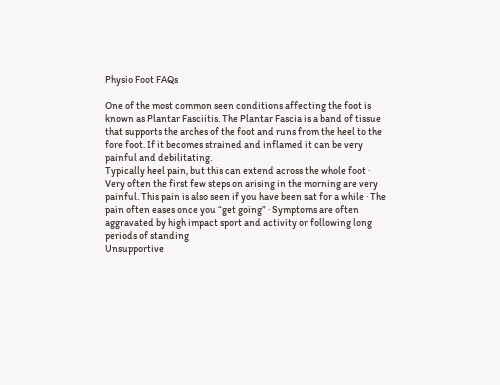Physio Foot FAQs

One of the most common seen conditions affecting the foot is known as Plantar Fasciitis. The Plantar Fascia is a band of tissue that supports the arches of the foot and runs from the heel to the fore foot. If it becomes strained and inflamed it can be very painful and debilitating.
Typically heel pain, but this can extend across the whole foot · Very often the first few steps on arising in the morning are very painful. This pain is also seen if you have been sat for a while · The pain often eases once you “get going” · Symptoms are often aggravated by high impact sport and activity or following long periods of standing
Unsupportive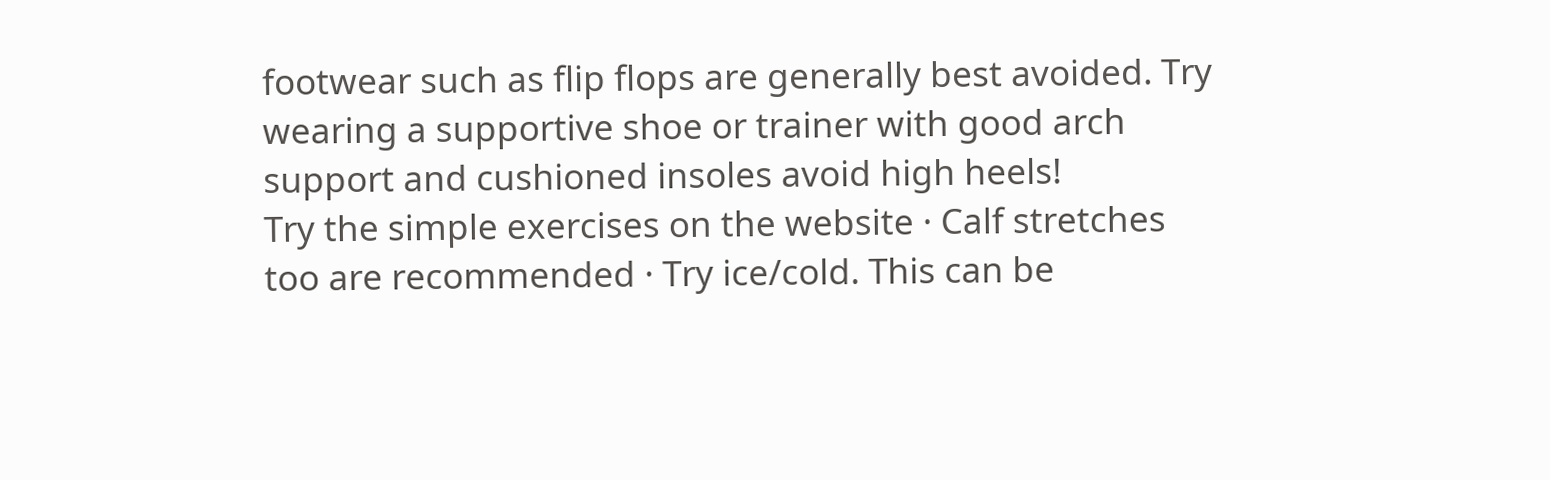footwear such as flip flops are generally best avoided. Try wearing a supportive shoe or trainer with good arch support and cushioned insoles avoid high heels!
Try the simple exercises on the website · Calf stretches too are recommended · Try ice/cold. This can be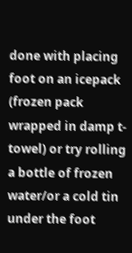done with placing foot on an icepack (frozen pack wrapped in damp t-towel) or try rolling a bottle of frozen water/or a cold tin under the foot